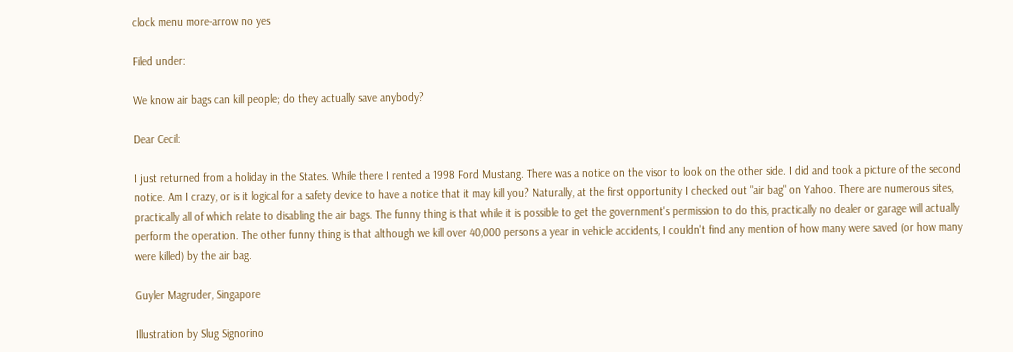clock menu more-arrow no yes

Filed under:

We know air bags can kill people; do they actually save anybody?

Dear Cecil:

I just returned from a holiday in the States. While there I rented a 1998 Ford Mustang. There was a notice on the visor to look on the other side. I did and took a picture of the second notice. Am I crazy, or is it logical for a safety device to have a notice that it may kill you? Naturally, at the first opportunity I checked out "air bag" on Yahoo. There are numerous sites, practically all of which relate to disabling the air bags. The funny thing is that while it is possible to get the government's permission to do this, practically no dealer or garage will actually perform the operation. The other funny thing is that although we kill over 40,000 persons a year in vehicle accidents, I couldn't find any mention of how many were saved (or how many were killed) by the air bag.

Guyler Magruder, Singapore

Illustration by Slug Signorino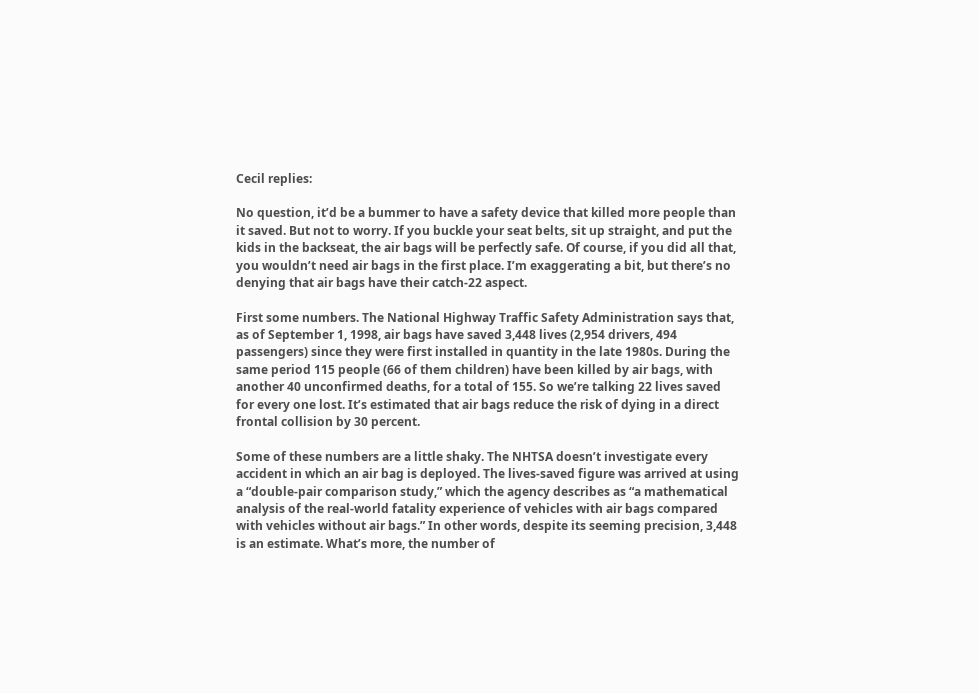Cecil replies:

No question, it’d be a bummer to have a safety device that killed more people than it saved. But not to worry. If you buckle your seat belts, sit up straight, and put the kids in the backseat, the air bags will be perfectly safe. Of course, if you did all that, you wouldn’t need air bags in the first place. I’m exaggerating a bit, but there’s no denying that air bags have their catch-22 aspect.

First some numbers. The National Highway Traffic Safety Administration says that, as of September 1, 1998, air bags have saved 3,448 lives (2,954 drivers, 494 passengers) since they were first installed in quantity in the late 1980s. During the same period 115 people (66 of them children) have been killed by air bags, with another 40 unconfirmed deaths, for a total of 155. So we’re talking 22 lives saved for every one lost. It’s estimated that air bags reduce the risk of dying in a direct frontal collision by 30 percent.

Some of these numbers are a little shaky. The NHTSA doesn’t investigate every accident in which an air bag is deployed. The lives-saved figure was arrived at using a “double-pair comparison study,” which the agency describes as “a mathematical analysis of the real-world fatality experience of vehicles with air bags compared with vehicles without air bags.” In other words, despite its seeming precision, 3,448 is an estimate. What’s more, the number of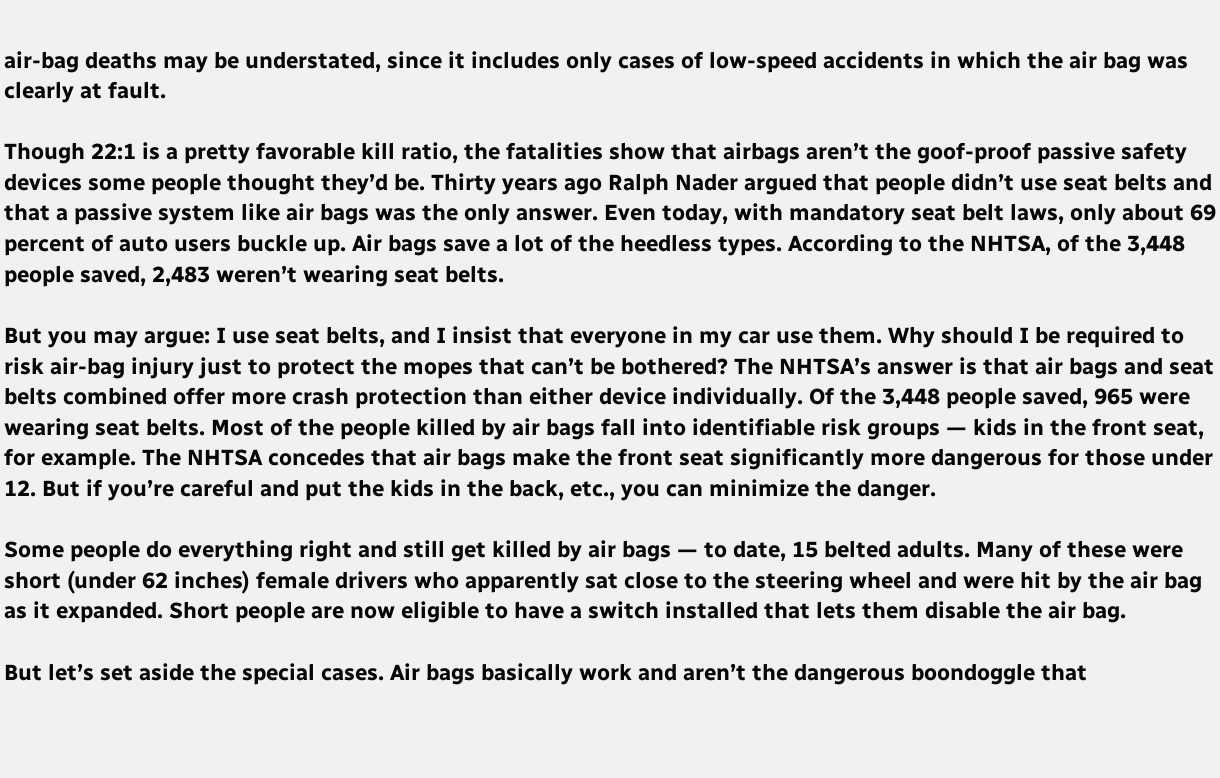air-bag deaths may be understated, since it includes only cases of low-speed accidents in which the air bag was clearly at fault.

Though 22:1 is a pretty favorable kill ratio, the fatalities show that airbags aren’t the goof-proof passive safety devices some people thought they’d be. Thirty years ago Ralph Nader argued that people didn’t use seat belts and that a passive system like air bags was the only answer. Even today, with mandatory seat belt laws, only about 69 percent of auto users buckle up. Air bags save a lot of the heedless types. According to the NHTSA, of the 3,448 people saved, 2,483 weren’t wearing seat belts.

But you may argue: I use seat belts, and I insist that everyone in my car use them. Why should I be required to risk air-bag injury just to protect the mopes that can’t be bothered? The NHTSA’s answer is that air bags and seat belts combined offer more crash protection than either device individually. Of the 3,448 people saved, 965 were wearing seat belts. Most of the people killed by air bags fall into identifiable risk groups — kids in the front seat, for example. The NHTSA concedes that air bags make the front seat significantly more dangerous for those under 12. But if you’re careful and put the kids in the back, etc., you can minimize the danger.

Some people do everything right and still get killed by air bags — to date, 15 belted adults. Many of these were short (under 62 inches) female drivers who apparently sat close to the steering wheel and were hit by the air bag as it expanded. Short people are now eligible to have a switch installed that lets them disable the air bag.

But let’s set aside the special cases. Air bags basically work and aren’t the dangerous boondoggle that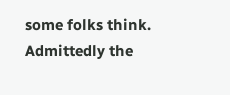some folks think. Admittedly the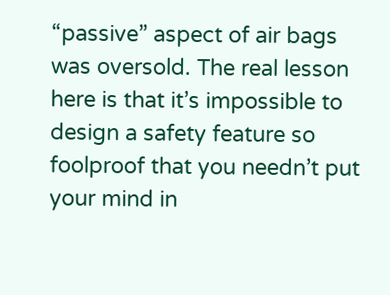“passive” aspect of air bags was oversold. The real lesson here is that it’s impossible to design a safety feature so foolproof that you needn’t put your mind in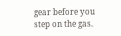gear before you step on the gas.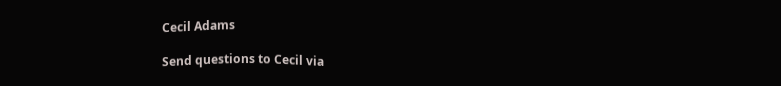Cecil Adams

Send questions to Cecil via